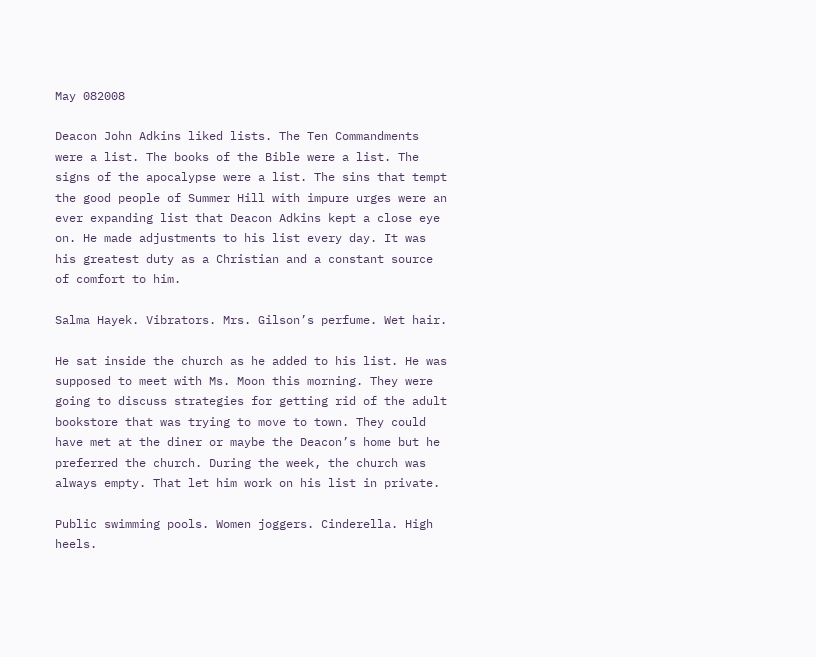May 082008

Deacon John Adkins liked lists. The Ten Commandments were a list. The books of the Bible were a list. The signs of the apocalypse were a list. The sins that tempt the good people of Summer Hill with impure urges were an ever expanding list that Deacon Adkins kept a close eye on. He made adjustments to his list every day. It was his greatest duty as a Christian and a constant source of comfort to him.

Salma Hayek. Vibrators. Mrs. Gilson’s perfume. Wet hair.

He sat inside the church as he added to his list. He was supposed to meet with Ms. Moon this morning. They were going to discuss strategies for getting rid of the adult bookstore that was trying to move to town. They could have met at the diner or maybe the Deacon’s home but he preferred the church. During the week, the church was always empty. That let him work on his list in private.

Public swimming pools. Women joggers. Cinderella. High heels.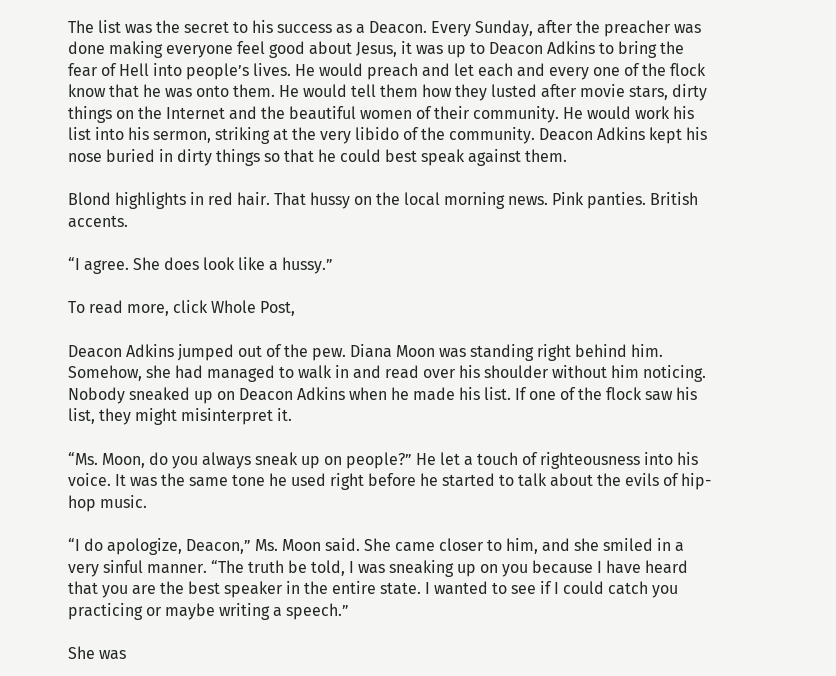The list was the secret to his success as a Deacon. Every Sunday, after the preacher was done making everyone feel good about Jesus, it was up to Deacon Adkins to bring the fear of Hell into people’s lives. He would preach and let each and every one of the flock know that he was onto them. He would tell them how they lusted after movie stars, dirty things on the Internet and the beautiful women of their community. He would work his list into his sermon, striking at the very libido of the community. Deacon Adkins kept his nose buried in dirty things so that he could best speak against them.

Blond highlights in red hair. That hussy on the local morning news. Pink panties. British accents.

“I agree. She does look like a hussy.”

To read more, click Whole Post,

Deacon Adkins jumped out of the pew. Diana Moon was standing right behind him. Somehow, she had managed to walk in and read over his shoulder without him noticing. Nobody sneaked up on Deacon Adkins when he made his list. If one of the flock saw his list, they might misinterpret it.

“Ms. Moon, do you always sneak up on people?” He let a touch of righteousness into his voice. It was the same tone he used right before he started to talk about the evils of hip-hop music.

“I do apologize, Deacon,” Ms. Moon said. She came closer to him, and she smiled in a very sinful manner. “The truth be told, I was sneaking up on you because I have heard that you are the best speaker in the entire state. I wanted to see if I could catch you practicing or maybe writing a speech.”

She was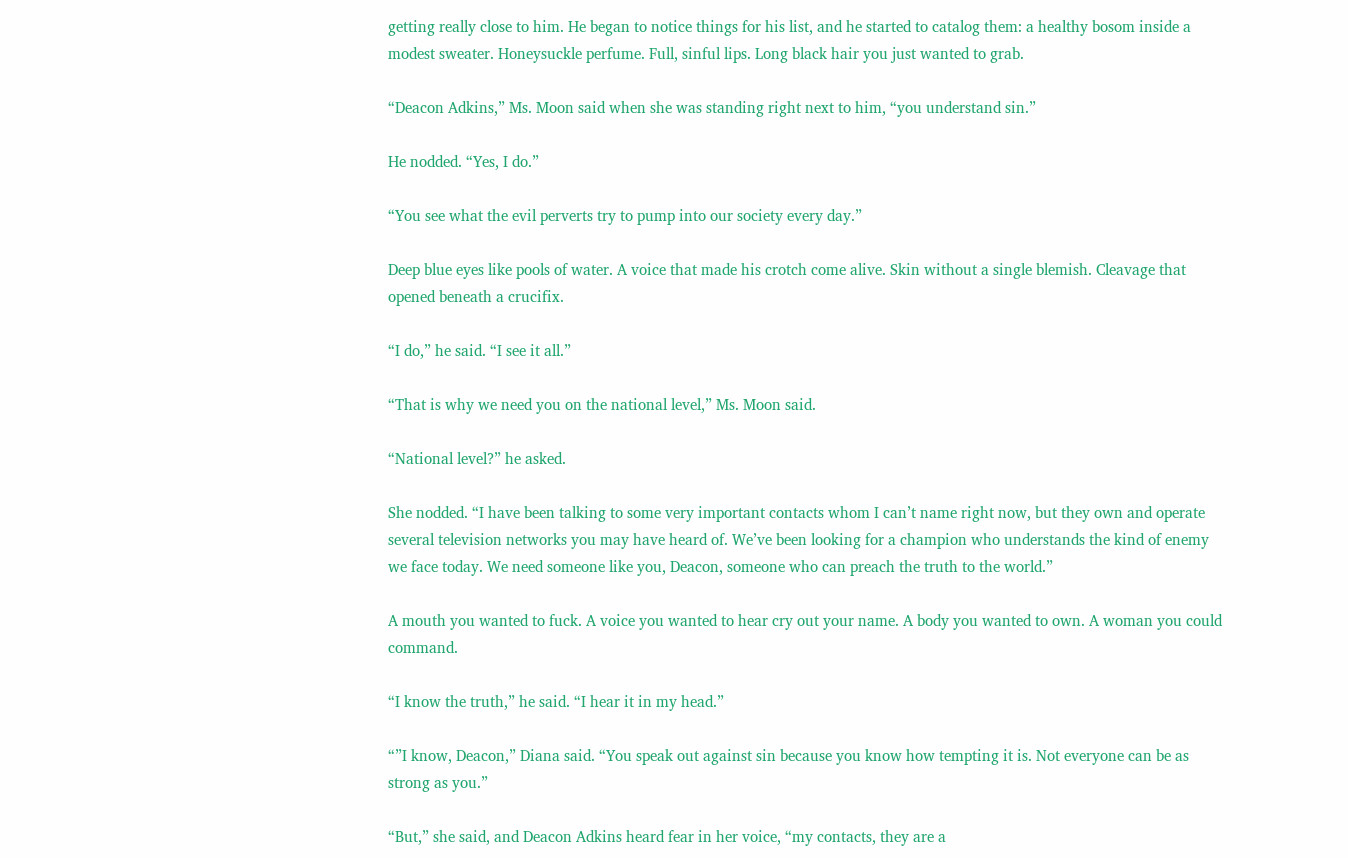getting really close to him. He began to notice things for his list, and he started to catalog them: a healthy bosom inside a modest sweater. Honeysuckle perfume. Full, sinful lips. Long black hair you just wanted to grab.

“Deacon Adkins,” Ms. Moon said when she was standing right next to him, “you understand sin.”

He nodded. “Yes, I do.”

“You see what the evil perverts try to pump into our society every day.”

Deep blue eyes like pools of water. A voice that made his crotch come alive. Skin without a single blemish. Cleavage that opened beneath a crucifix.

“I do,” he said. “I see it all.”

“That is why we need you on the national level,” Ms. Moon said.

“National level?” he asked.

She nodded. “I have been talking to some very important contacts whom I can’t name right now, but they own and operate several television networks you may have heard of. We’ve been looking for a champion who understands the kind of enemy we face today. We need someone like you, Deacon, someone who can preach the truth to the world.”

A mouth you wanted to fuck. A voice you wanted to hear cry out your name. A body you wanted to own. A woman you could command.

“I know the truth,” he said. “I hear it in my head.”

“”I know, Deacon,” Diana said. “You speak out against sin because you know how tempting it is. Not everyone can be as strong as you.”

“But,” she said, and Deacon Adkins heard fear in her voice, “my contacts, they are a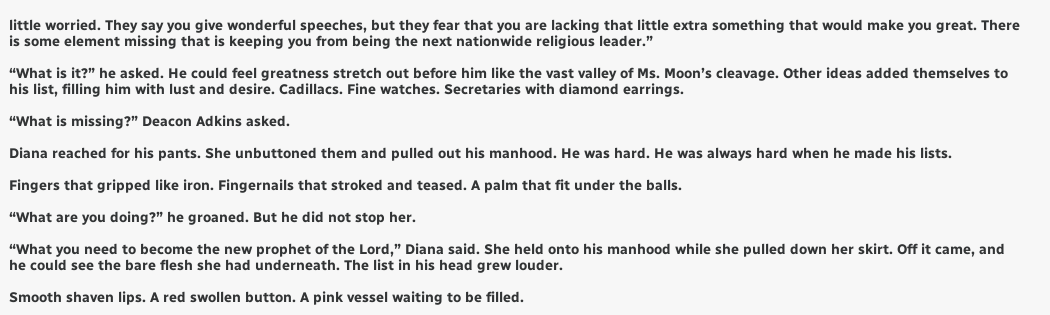little worried. They say you give wonderful speeches, but they fear that you are lacking that little extra something that would make you great. There is some element missing that is keeping you from being the next nationwide religious leader.”

“What is it?” he asked. He could feel greatness stretch out before him like the vast valley of Ms. Moon’s cleavage. Other ideas added themselves to his list, filling him with lust and desire. Cadillacs. Fine watches. Secretaries with diamond earrings.

“What is missing?” Deacon Adkins asked.

Diana reached for his pants. She unbuttoned them and pulled out his manhood. He was hard. He was always hard when he made his lists.

Fingers that gripped like iron. Fingernails that stroked and teased. A palm that fit under the balls.

“What are you doing?” he groaned. But he did not stop her.

“What you need to become the new prophet of the Lord,” Diana said. She held onto his manhood while she pulled down her skirt. Off it came, and he could see the bare flesh she had underneath. The list in his head grew louder.

Smooth shaven lips. A red swollen button. A pink vessel waiting to be filled.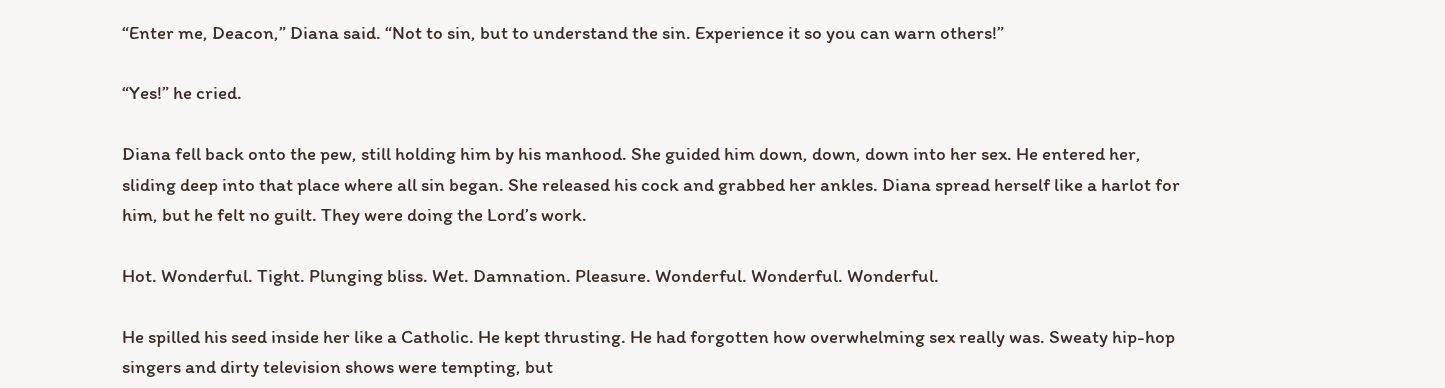“Enter me, Deacon,” Diana said. “Not to sin, but to understand the sin. Experience it so you can warn others!”

“Yes!” he cried.

Diana fell back onto the pew, still holding him by his manhood. She guided him down, down, down into her sex. He entered her, sliding deep into that place where all sin began. She released his cock and grabbed her ankles. Diana spread herself like a harlot for him, but he felt no guilt. They were doing the Lord’s work.

Hot. Wonderful. Tight. Plunging bliss. Wet. Damnation. Pleasure. Wonderful. Wonderful. Wonderful.

He spilled his seed inside her like a Catholic. He kept thrusting. He had forgotten how overwhelming sex really was. Sweaty hip-hop singers and dirty television shows were tempting, but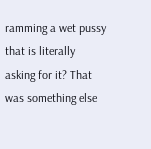ramming a wet pussy that is literally asking for it? That was something else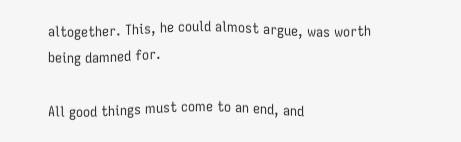altogether. This, he could almost argue, was worth being damned for.

All good things must come to an end, and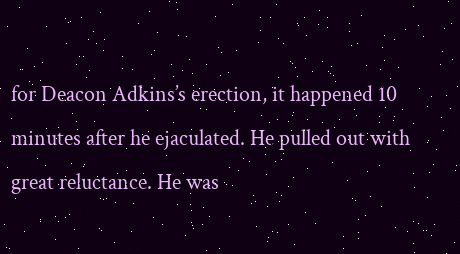for Deacon Adkins’s erection, it happened 10 minutes after he ejaculated. He pulled out with great reluctance. He was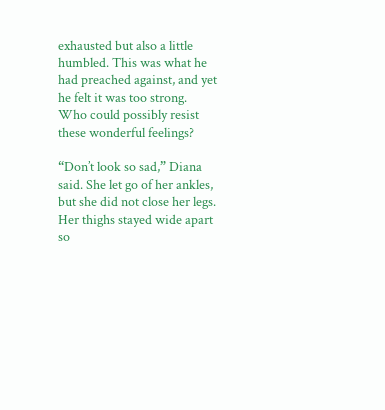exhausted but also a little humbled. This was what he had preached against, and yet he felt it was too strong. Who could possibly resist these wonderful feelings?

“Don’t look so sad,” Diana said. She let go of her ankles, but she did not close her legs. Her thighs stayed wide apart so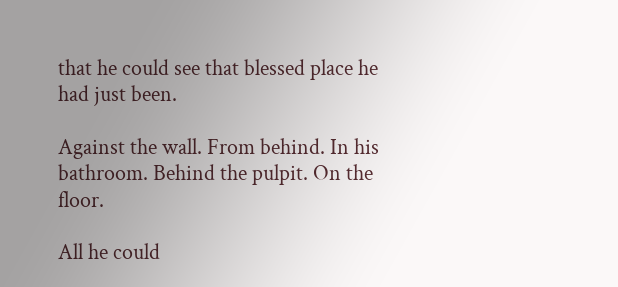that he could see that blessed place he had just been.

Against the wall. From behind. In his bathroom. Behind the pulpit. On the floor.

All he could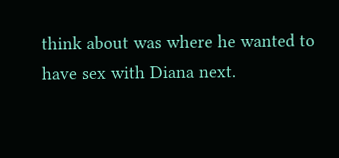think about was where he wanted to have sex with Diana next.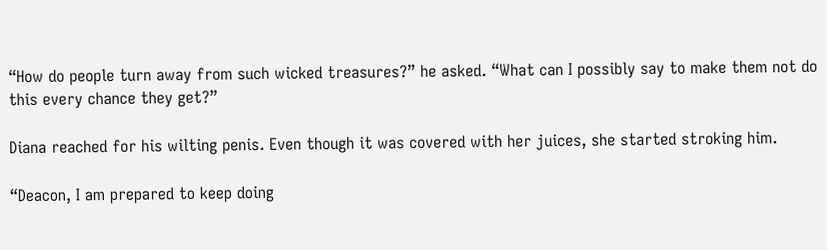“How do people turn away from such wicked treasures?” he asked. “What can I possibly say to make them not do this every chance they get?”

Diana reached for his wilting penis. Even though it was covered with her juices, she started stroking him.

“Deacon, I am prepared to keep doing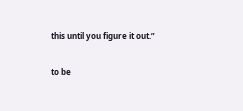this until you figure it out.”

to be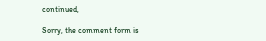continued,

Sorry, the comment form is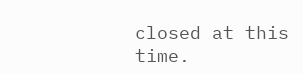closed at this time.